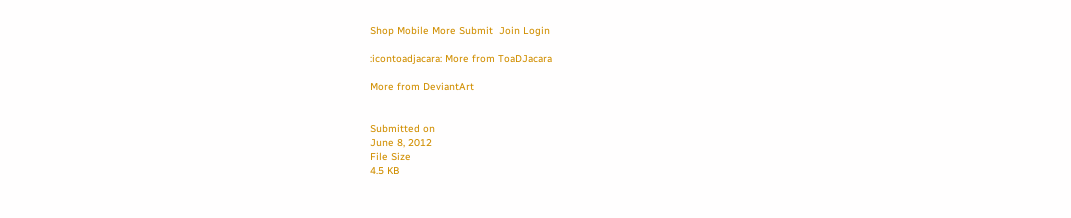Shop Mobile More Submit  Join Login

:icontoadjacara: More from ToaDJacara

More from DeviantArt


Submitted on
June 8, 2012
File Size
4.5 KB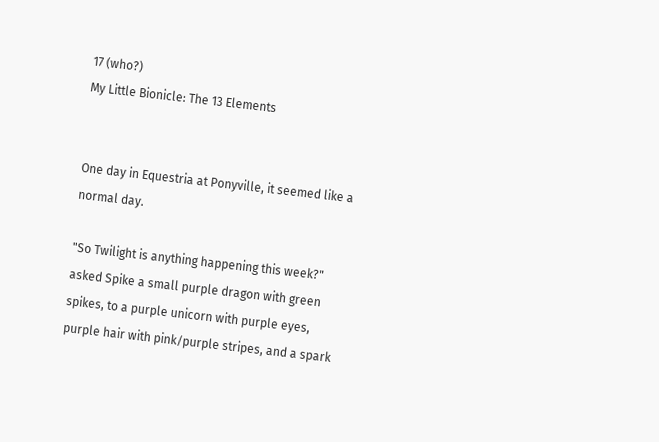17 (who?)
My Little Bionicle: The 13 Elements


One day in Equestria at Ponyville, it seemed like a normal day.

"So Twilight is anything happening this week?" asked Spike a small purple dragon with green spikes, to a purple unicorn with purple eyes, purple hair with pink/purple stripes, and a spark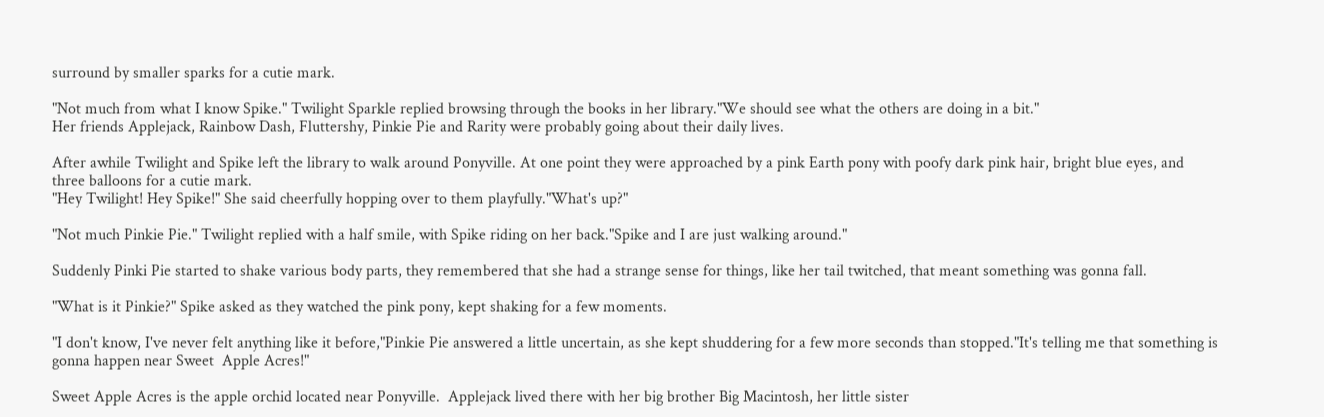surround by smaller sparks for a cutie mark.

"Not much from what I know Spike." Twilight Sparkle replied browsing through the books in her library."We should see what the others are doing in a bit."
Her friends Applejack, Rainbow Dash, Fluttershy, Pinkie Pie and Rarity were probably going about their daily lives.

After awhile Twilight and Spike left the library to walk around Ponyville. At one point they were approached by a pink Earth pony with poofy dark pink hair, bright blue eyes, and three balloons for a cutie mark.
"Hey Twilight! Hey Spike!" She said cheerfully hopping over to them playfully."What's up?"

"Not much Pinkie Pie." Twilight replied with a half smile, with Spike riding on her back."Spike and I are just walking around."

Suddenly Pinki Pie started to shake various body parts, they remembered that she had a strange sense for things, like her tail twitched, that meant something was gonna fall.

"What is it Pinkie?" Spike asked as they watched the pink pony, kept shaking for a few moments.

"I don't know, I've never felt anything like it before,"Pinkie Pie answered a little uncertain, as she kept shuddering for a few more seconds than stopped."It's telling me that something is gonna happen near Sweet  Apple Acres!"

Sweet Apple Acres is the apple orchid located near Ponyville.  Applejack lived there with her big brother Big Macintosh, her little sister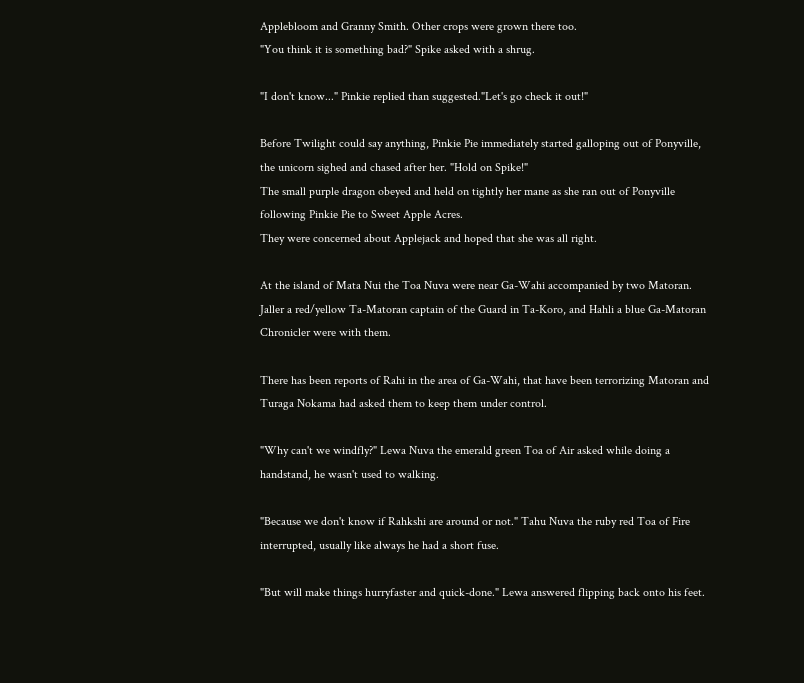Applebloom and Granny Smith. Other crops were grown there too.
"You think it is something bad?" Spike asked with a shrug.

"I don't know..." Pinkie replied than suggested."Let's go check it out!"

Before Twilight could say anything, Pinkie Pie immediately started galloping out of Ponyville,
the unicorn sighed and chased after her. "Hold on Spike!"
The small purple dragon obeyed and held on tightly her mane as she ran out of Ponyville following Pinkie Pie to Sweet Apple Acres.
They were concerned about Applejack and hoped that she was all right.

At the island of Mata Nui the Toa Nuva were near Ga-Wahi accompanied by two Matoran. Jaller a red/yellow Ta-Matoran captain of the Guard in Ta-Koro, and Hahli a blue Ga-Matoran Chronicler were with them.

There has been reports of Rahi in the area of Ga-Wahi, that have been terrorizing Matoran and Turaga Nokama had asked them to keep them under control.

"Why can't we windfly?" Lewa Nuva the emerald green Toa of Air asked while doing a handstand, he wasn't used to walking.

"Because we don't know if Rahkshi are around or not." Tahu Nuva the ruby red Toa of Fire interrupted, usually like always he had a short fuse.

"But will make things hurryfaster and quick-done." Lewa answered flipping back onto his feet.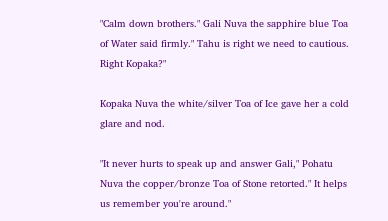"Calm down brothers." Gali Nuva the sapphire blue Toa of Water said firmly." Tahu is right we need to cautious. Right Kopaka?"

Kopaka Nuva the white/silver Toa of Ice gave her a cold glare and nod.

"It never hurts to speak up and answer Gali," Pohatu Nuva the copper/bronze Toa of Stone retorted." It helps us remember you're around."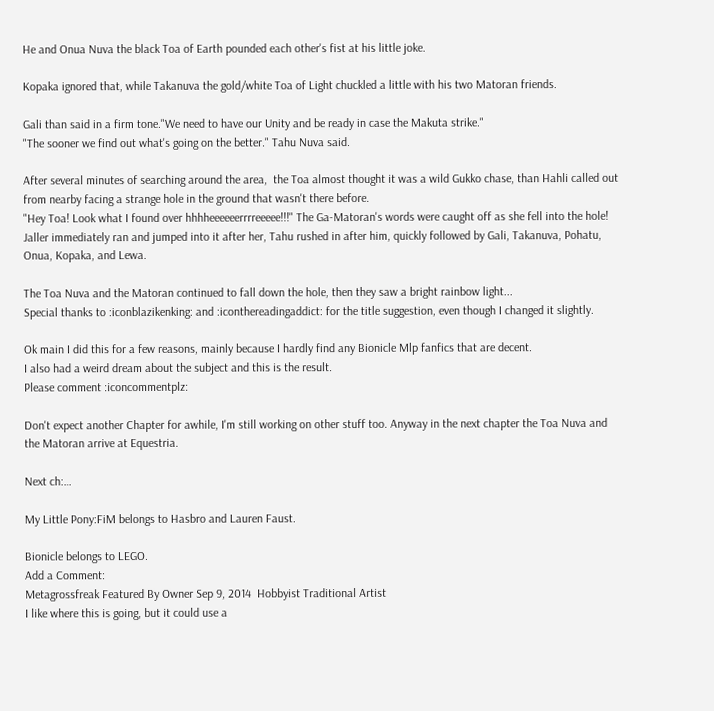He and Onua Nuva the black Toa of Earth pounded each other's fist at his little joke.

Kopaka ignored that, while Takanuva the gold/white Toa of Light chuckled a little with his two Matoran friends.

Gali than said in a firm tone."We need to have our Unity and be ready in case the Makuta strike."
"The sooner we find out what's going on the better." Tahu Nuva said.

After several minutes of searching around the area,  the Toa almost thought it was a wild Gukko chase, than Hahli called out from nearby facing a strange hole in the ground that wasn't there before.
"Hey Toa! Look what I found over hhhheeeeeerrrreeeee!!!" The Ga-Matoran's words were caught off as she fell into the hole!
Jaller immediately ran and jumped into it after her, Tahu rushed in after him, quickly followed by Gali, Takanuva, Pohatu, Onua, Kopaka, and Lewa.

The Toa Nuva and the Matoran continued to fall down the hole, then they saw a bright rainbow light...
Special thanks to :iconblazikenking: and :iconthereadingaddict: for the title suggestion, even though I changed it slightly.

Ok main I did this for a few reasons, mainly because I hardly find any Bionicle Mlp fanfics that are decent.
I also had a weird dream about the subject and this is the result.
Please comment :iconcommentplz:

Don't expect another Chapter for awhile, I'm still working on other stuff too. Anyway in the next chapter the Toa Nuva and the Matoran arrive at Equestria.

Next ch:…

My Little Pony:FiM belongs to Hasbro and Lauren Faust.

Bionicle belongs to LEGO.
Add a Comment:
Metagrossfreak Featured By Owner Sep 9, 2014  Hobbyist Traditional Artist
I like where this is going, but it could use a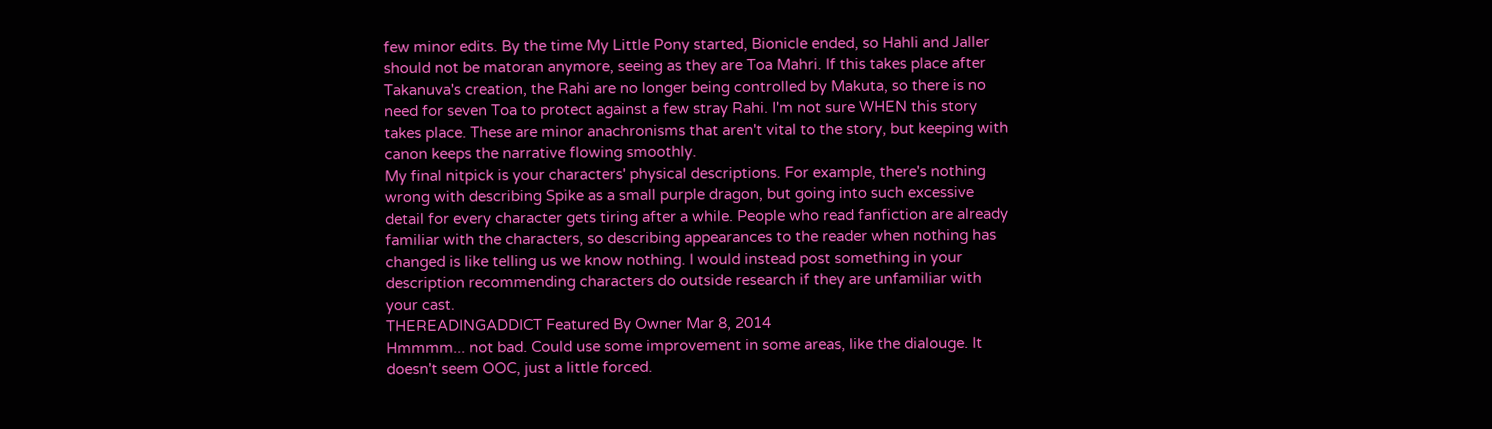few minor edits. By the time My Little Pony started, Bionicle ended, so Hahli and Jaller should not be matoran anymore, seeing as they are Toa Mahri. If this takes place after Takanuva's creation, the Rahi are no longer being controlled by Makuta, so there is no need for seven Toa to protect against a few stray Rahi. I'm not sure WHEN this story takes place. These are minor anachronisms that aren't vital to the story, but keeping with canon keeps the narrative flowing smoothly.
My final nitpick is your characters' physical descriptions. For example, there's nothing wrong with describing Spike as a small purple dragon, but going into such excessive detail for every character gets tiring after a while. People who read fanfiction are already familiar with the characters, so describing appearances to the reader when nothing has changed is like telling us we know nothing. I would instead post something in your description recommending characters do outside research if they are unfamiliar with your cast.
THEREADINGADDICT Featured By Owner Mar 8, 2014
Hmmmm... not bad. Could use some improvement in some areas, like the dialouge. It doesn't seem OOC, just a little forced.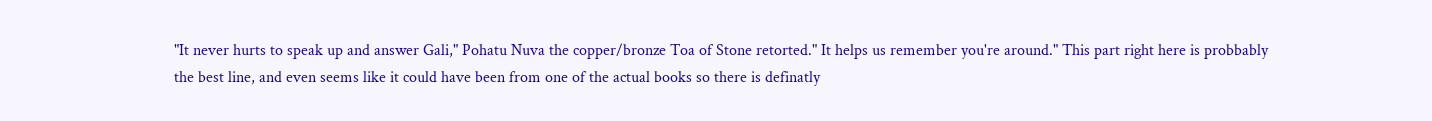"It never hurts to speak up and answer Gali," Pohatu Nuva the copper/bronze Toa of Stone retorted." It helps us remember you're around." This part right here is probbably the best line, and even seems like it could have been from one of the actual books so there is definatly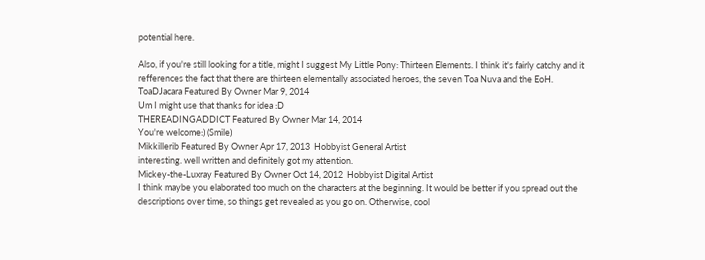potential here.

Also, if you're still looking for a title, might I suggest My Little Pony: Thirteen Elements. I think it's fairly catchy and it refferences the fact that there are thirteen elementally associated heroes, the seven Toa Nuva and the EoH.
ToaDJacara Featured By Owner Mar 9, 2014
Um I might use that thanks for idea :D
THEREADINGADDICT Featured By Owner Mar 14, 2014
You're welcome:) (Smile)
Mikkillerib Featured By Owner Apr 17, 2013  Hobbyist General Artist
interesting. well written and definitely got my attention.
Mickey-the-Luxray Featured By Owner Oct 14, 2012  Hobbyist Digital Artist
I think maybe you elaborated too much on the characters at the beginning. It would be better if you spread out the descriptions over time, so things get revealed as you go on. Otherwise, cool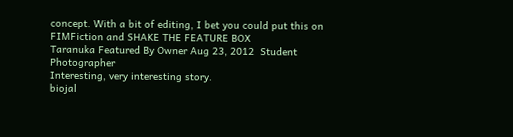concept. With a bit of editing, I bet you could put this on FIMFiction and SHAKE THE FEATURE BOX
Taranuka Featured By Owner Aug 23, 2012  Student Photographer
Interesting, very interesting story.
biojal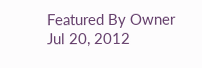Featured By Owner Jul 20, 2012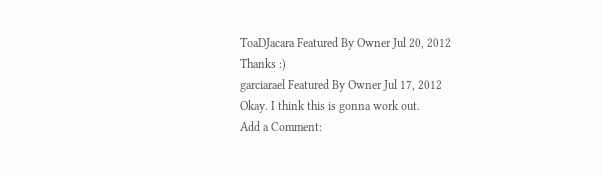ToaDJacara Featured By Owner Jul 20, 2012
Thanks :)
garciarael Featured By Owner Jul 17, 2012
Okay. I think this is gonna work out.
Add a Comment: